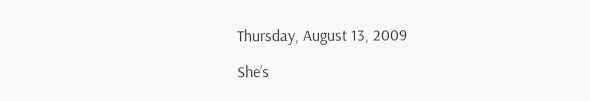Thursday, August 13, 2009

She’s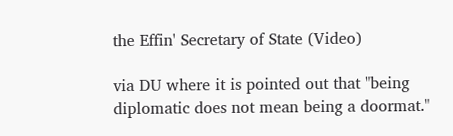the Effin' Secretary of State (Video)

via DU where it is pointed out that "being diplomatic does not mean being a doormat."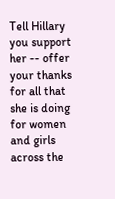Tell Hillary you support her -- offer your thanks for all that she is doing for women and girls across the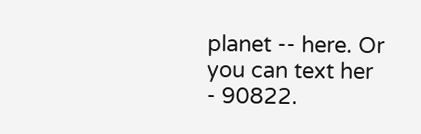planet -- here. Or you can text her - 90822.